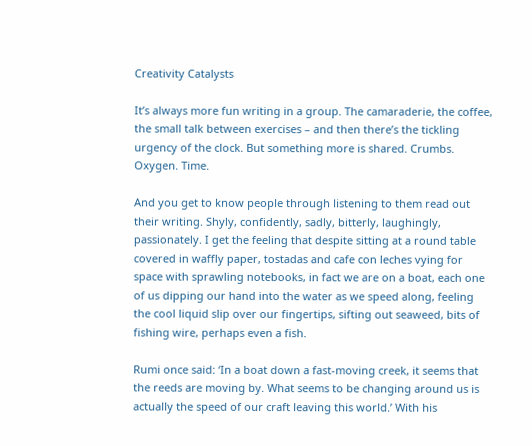Creativity Catalysts

It’s always more fun writing in a group. The camaraderie, the coffee, the small talk between exercises – and then there’s the tickling urgency of the clock. But something more is shared. Crumbs. Oxygen. Time.

And you get to know people through listening to them read out their writing. Shyly, confidently, sadly, bitterly, laughingly, passionately. I get the feeling that despite sitting at a round table covered in waffly paper, tostadas and cafe con leches vying for space with sprawling notebooks, in fact we are on a boat, each one of us dipping our hand into the water as we speed along, feeling the cool liquid slip over our fingertips, sifting out seaweed, bits of fishing wire, perhaps even a fish.

Rumi once said: ‘In a boat down a fast-moving creek, it seems that the reeds are moving by. What seems to be changing around us is actually the speed of our craft leaving this world.’ With his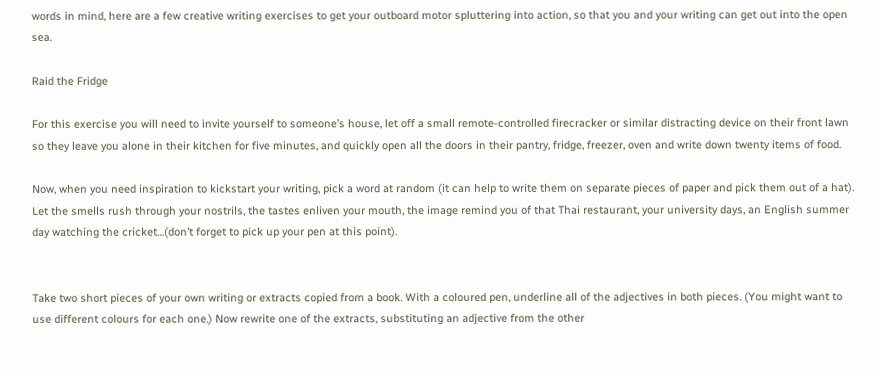words in mind, here are a few creative writing exercises to get your outboard motor spluttering into action, so that you and your writing can get out into the open sea.

Raid the Fridge

For this exercise you will need to invite yourself to someone’s house, let off a small remote-controlled firecracker or similar distracting device on their front lawn so they leave you alone in their kitchen for five minutes, and quickly open all the doors in their pantry, fridge, freezer, oven and write down twenty items of food.

Now, when you need inspiration to kickstart your writing, pick a word at random (it can help to write them on separate pieces of paper and pick them out of a hat). Let the smells rush through your nostrils, the tastes enliven your mouth, the image remind you of that Thai restaurant, your university days, an English summer day watching the cricket…(don’t forget to pick up your pen at this point).


Take two short pieces of your own writing or extracts copied from a book. With a coloured pen, underline all of the adjectives in both pieces. (You might want to use different colours for each one.) Now rewrite one of the extracts, substituting an adjective from the other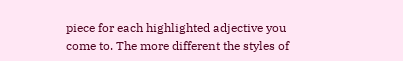piece for each highlighted adjective you come to. The more different the styles of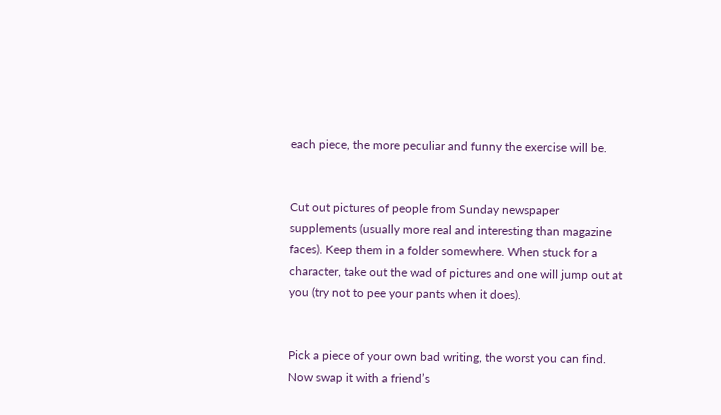each piece, the more peculiar and funny the exercise will be.


Cut out pictures of people from Sunday newspaper supplements (usually more real and interesting than magazine faces). Keep them in a folder somewhere. When stuck for a character, take out the wad of pictures and one will jump out at you (try not to pee your pants when it does).


Pick a piece of your own bad writing, the worst you can find. Now swap it with a friend’s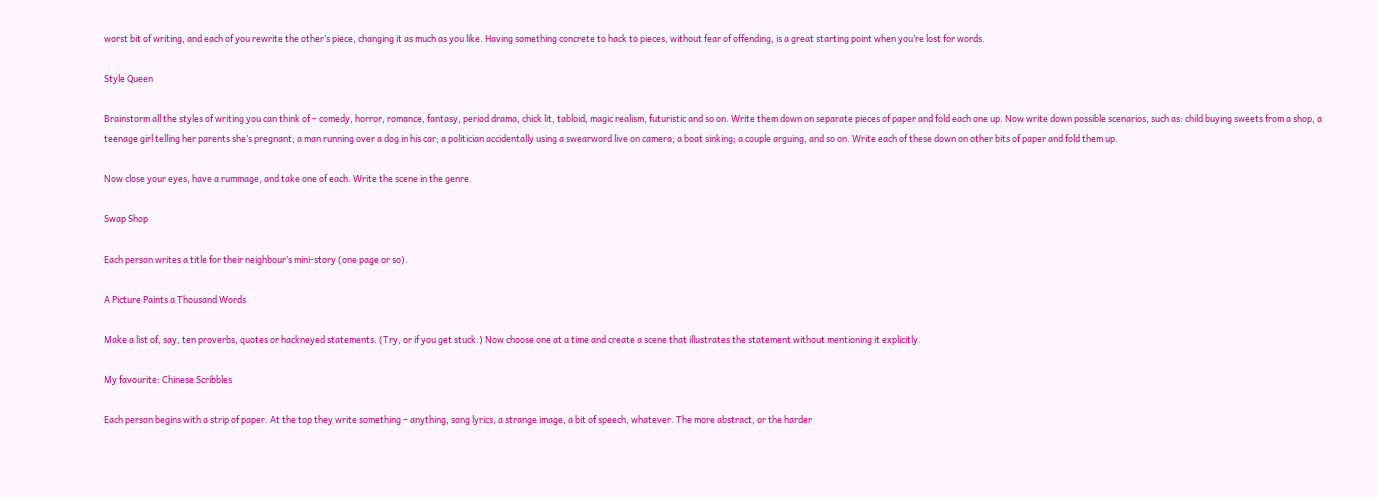worst bit of writing, and each of you rewrite the other’s piece, changing it as much as you like. Having something concrete to hack to pieces, without fear of offending, is a great starting point when you’re lost for words.

Style Queen

Brainstorm all the styles of writing you can think of – comedy, horror, romance, fantasy, period drama, chick lit, tabloid, magic realism, futuristic and so on. Write them down on separate pieces of paper and fold each one up. Now write down possible scenarios, such as: child buying sweets from a shop, a teenage girl telling her parents she’s pregnant; a man running over a dog in his car; a politician accidentally using a swearword live on camera; a boat sinking; a couple arguing, and so on. Write each of these down on other bits of paper and fold them up.

Now close your eyes, have a rummage, and take one of each. Write the scene in the genre.

Swap Shop

Each person writes a title for their neighbour’s mini-story (one page or so).

A Picture Paints a Thousand Words

Make a list of, say, ten proverbs, quotes or hackneyed statements. (Try, or if you get stuck.) Now choose one at a time and create a scene that illustrates the statement without mentioning it explicitly.

My favourite: Chinese Scribbles

Each person begins with a strip of paper. At the top they write something – anything, song lyrics, a strange image, a bit of speech, whatever. The more abstract, or the harder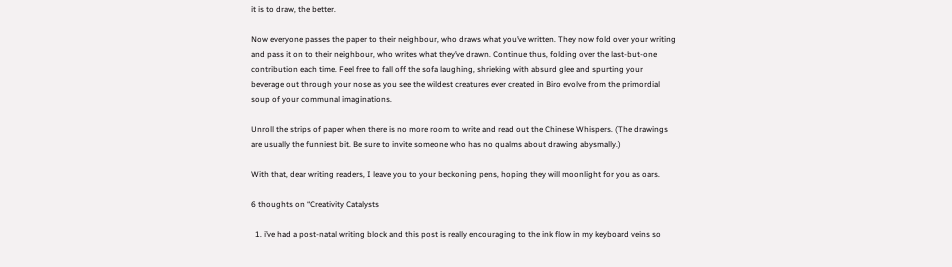it is to draw, the better.

Now everyone passes the paper to their neighbour, who draws what you’ve written. They now fold over your writing and pass it on to their neighbour, who writes what they’ve drawn. Continue thus, folding over the last-but-one contribution each time. Feel free to fall off the sofa laughing, shrieking with absurd glee and spurting your beverage out through your nose as you see the wildest creatures ever created in Biro evolve from the primordial soup of your communal imaginations.

Unroll the strips of paper when there is no more room to write and read out the Chinese Whispers. (The drawings are usually the funniest bit. Be sure to invite someone who has no qualms about drawing abysmally.)

With that, dear writing readers, I leave you to your beckoning pens, hoping they will moonlight for you as oars.

6 thoughts on “Creativity Catalysts

  1. i’ve had a post-natal writing block and this post is really encouraging to the ink flow in my keyboard veins so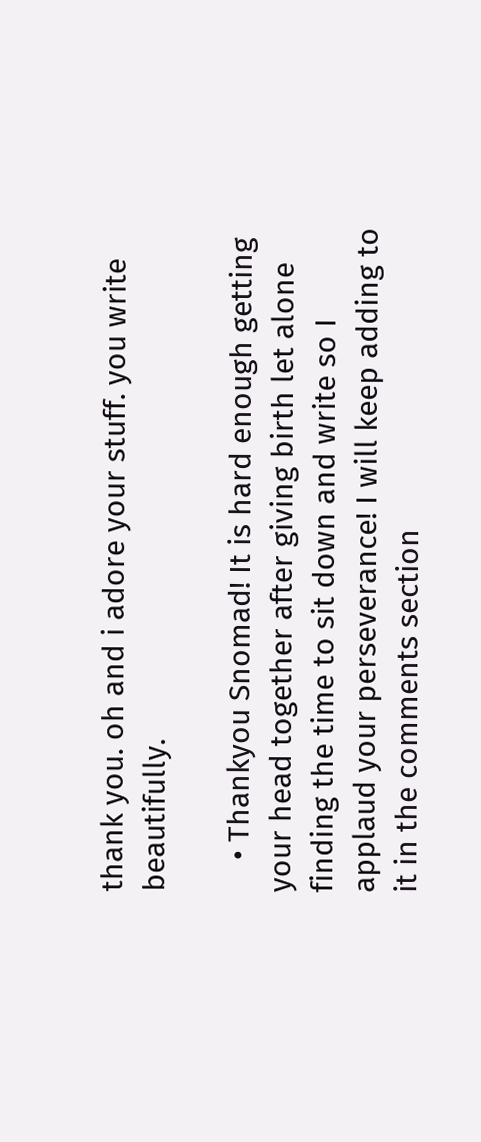thank you. oh and i adore your stuff. you write beautifully.

    • Thankyou Snomad! It is hard enough getting your head together after giving birth let alone finding the time to sit down and write so I applaud your perseverance! I will keep adding to it in the comments section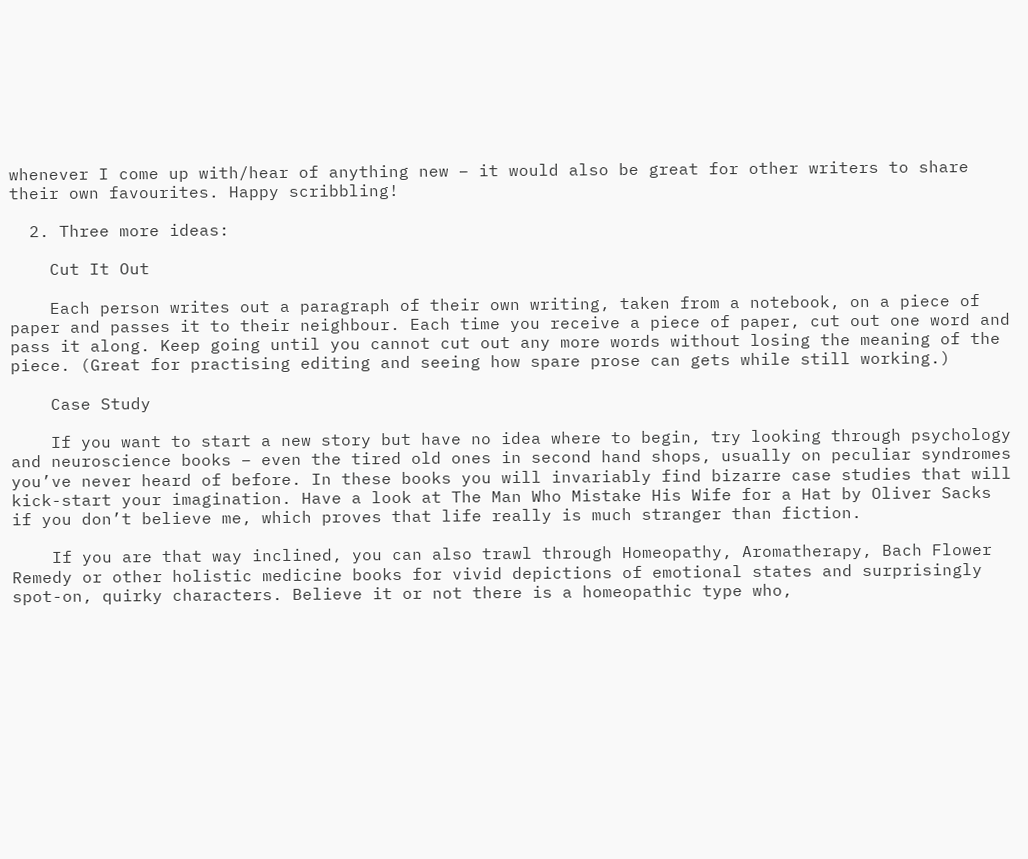whenever I come up with/hear of anything new – it would also be great for other writers to share their own favourites. Happy scribbling!

  2. Three more ideas:

    Cut It Out

    Each person writes out a paragraph of their own writing, taken from a notebook, on a piece of paper and passes it to their neighbour. Each time you receive a piece of paper, cut out one word and pass it along. Keep going until you cannot cut out any more words without losing the meaning of the piece. (Great for practising editing and seeing how spare prose can gets while still working.)

    Case Study

    If you want to start a new story but have no idea where to begin, try looking through psychology and neuroscience books – even the tired old ones in second hand shops, usually on peculiar syndromes you’ve never heard of before. In these books you will invariably find bizarre case studies that will kick-start your imagination. Have a look at The Man Who Mistake His Wife for a Hat by Oliver Sacks if you don’t believe me, which proves that life really is much stranger than fiction.

    If you are that way inclined, you can also trawl through Homeopathy, Aromatherapy, Bach Flower Remedy or other holistic medicine books for vivid depictions of emotional states and surprisingly spot-on, quirky characters. Believe it or not there is a homeopathic type who,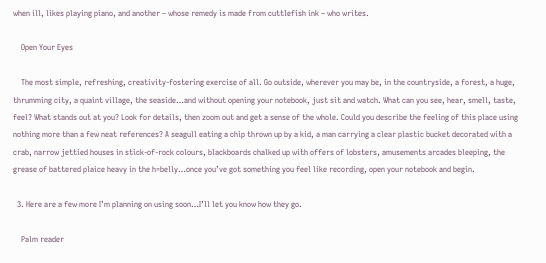when ill, likes playing piano, and another – whose remedy is made from cuttlefish ink – who writes.

    Open Your Eyes

    The most simple, refreshing, creativity-fostering exercise of all. Go outside, wherever you may be, in the countryside, a forest, a huge, thrumming city, a quaint village, the seaside…and without opening your notebook, just sit and watch. What can you see, hear, smell, taste, feel? What stands out at you? Look for details, then zoom out and get a sense of the whole. Could you describe the feeling of this place using nothing more than a few neat references? A seagull eating a chip thrown up by a kid, a man carrying a clear plastic bucket decorated with a crab, narrow jettied houses in stick-of-rock colours, blackboards chalked up with offers of lobsters, amusements arcades bleeping, the grease of battered plaice heavy in the h=belly…once you’ve got something you feel like recording, open your notebook and begin.

  3. Here are a few more I’m planning on using soon…I’ll let you know how they go.

    Palm reader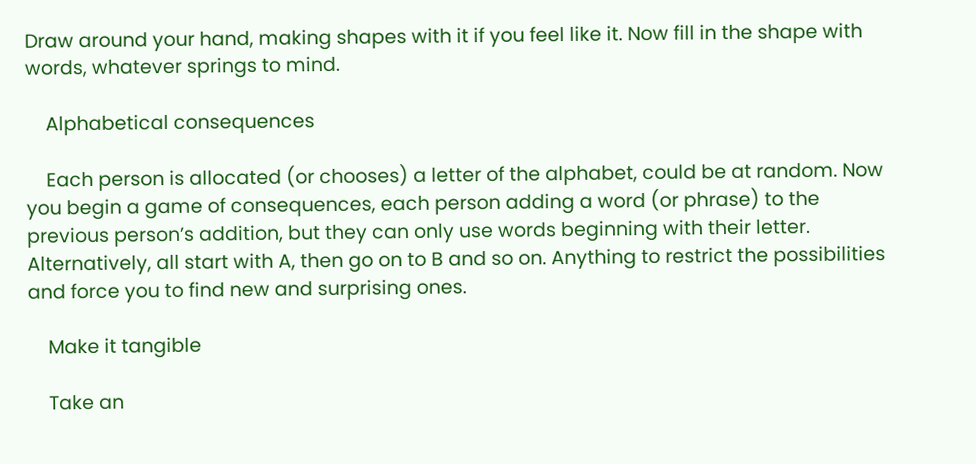Draw around your hand, making shapes with it if you feel like it. Now fill in the shape with words, whatever springs to mind.

    Alphabetical consequences

    Each person is allocated (or chooses) a letter of the alphabet, could be at random. Now you begin a game of consequences, each person adding a word (or phrase) to the previous person’s addition, but they can only use words beginning with their letter. Alternatively, all start with A, then go on to B and so on. Anything to restrict the possibilities and force you to find new and surprising ones.

    Make it tangible

    Take an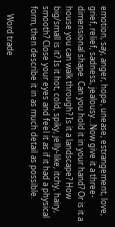emotion, say, anger, hope, unease, estrangement, love, grief, relief, sadness, jealousy…Now give it a three-dimensional shape. Can you hold it in your hand? Or is it a house you can walk through? Is it a landscape? How big/small is it? Is it hot, cold, spiky, jelly-like, itchy, hairy, smooth? Close your eyes and feel it as if it had a physical form, then describe it in as much detail as possible.

    Word trade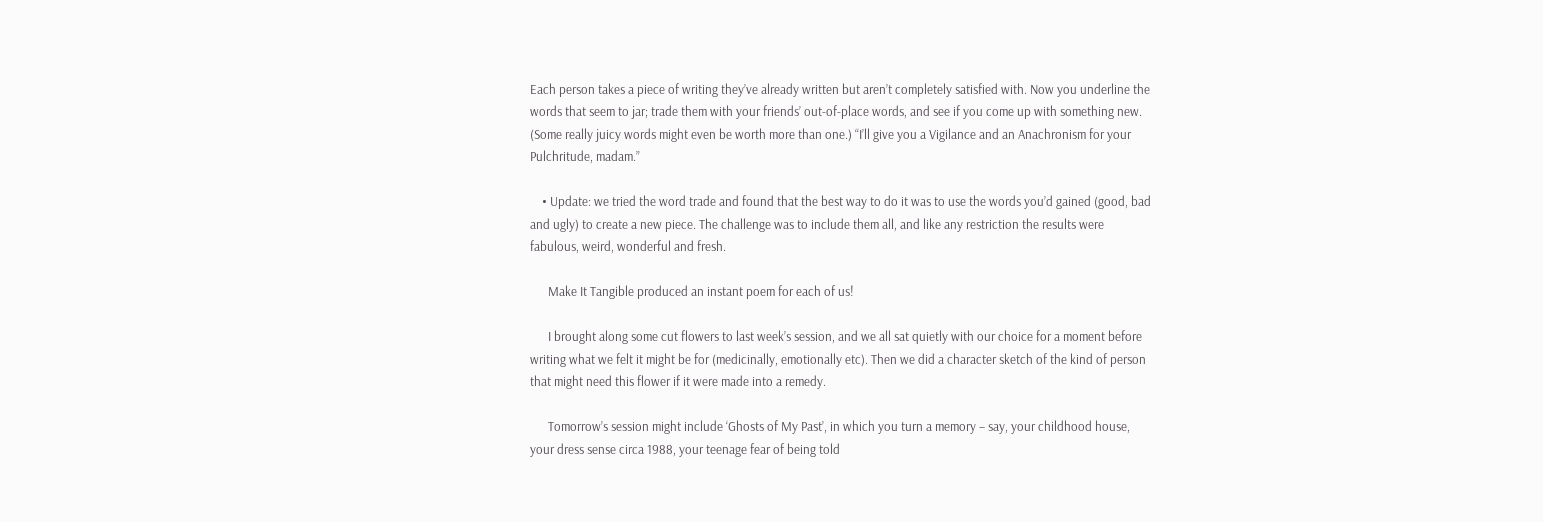Each person takes a piece of writing they’ve already written but aren’t completely satisfied with. Now you underline the words that seem to jar; trade them with your friends’ out-of-place words, and see if you come up with something new. (Some really juicy words might even be worth more than one.) “I’ll give you a Vigilance and an Anachronism for your Pulchritude, madam.”

    • Update: we tried the word trade and found that the best way to do it was to use the words you’d gained (good, bad and ugly) to create a new piece. The challenge was to include them all, and like any restriction the results were fabulous, weird, wonderful and fresh.

      Make It Tangible produced an instant poem for each of us!

      I brought along some cut flowers to last week’s session, and we all sat quietly with our choice for a moment before writing what we felt it might be for (medicinally, emotionally etc). Then we did a character sketch of the kind of person that might need this flower if it were made into a remedy.

      Tomorrow’s session might include ‘Ghosts of My Past’, in which you turn a memory – say, your childhood house, your dress sense circa 1988, your teenage fear of being told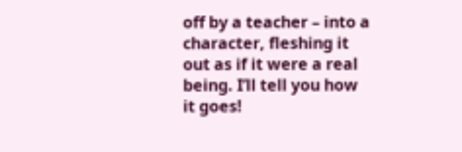off by a teacher – into a character, fleshing it out as if it were a real being. I’ll tell you how it goes!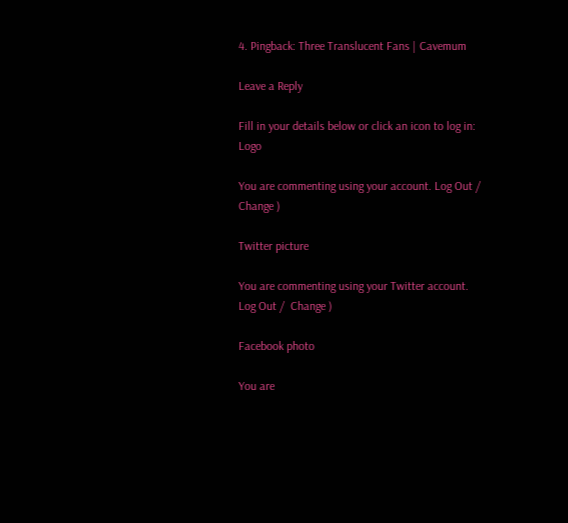4. Pingback: Three Translucent Fans | Cavemum

Leave a Reply

Fill in your details below or click an icon to log in: Logo

You are commenting using your account. Log Out /  Change )

Twitter picture

You are commenting using your Twitter account. Log Out /  Change )

Facebook photo

You are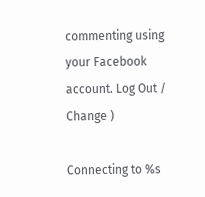commenting using your Facebook account. Log Out /  Change )

Connecting to %s